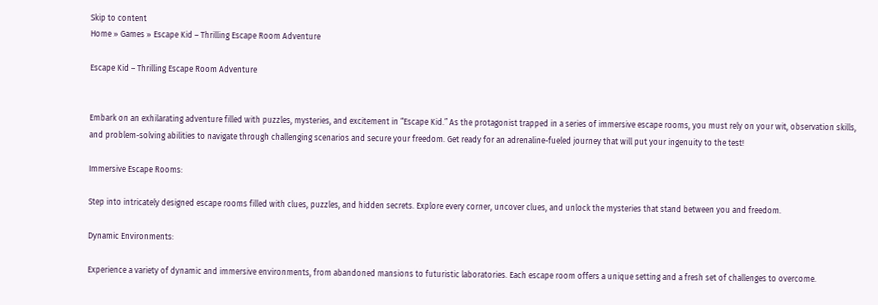Skip to content
Home » Games » Escape Kid – Thrilling Escape Room Adventure

Escape Kid – Thrilling Escape Room Adventure


Embark on an exhilarating adventure filled with puzzles, mysteries, and excitement in “Escape Kid.” As the protagonist trapped in a series of immersive escape rooms, you must rely on your wit, observation skills, and problem-solving abilities to navigate through challenging scenarios and secure your freedom. Get ready for an adrenaline-fueled journey that will put your ingenuity to the test!

Immersive Escape Rooms:

Step into intricately designed escape rooms filled with clues, puzzles, and hidden secrets. Explore every corner, uncover clues, and unlock the mysteries that stand between you and freedom.

Dynamic Environments:

Experience a variety of dynamic and immersive environments, from abandoned mansions to futuristic laboratories. Each escape room offers a unique setting and a fresh set of challenges to overcome.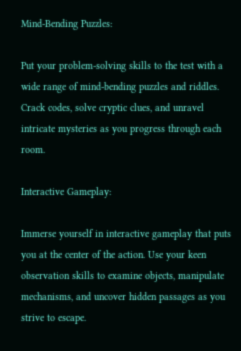Mind-Bending Puzzles:

Put your problem-solving skills to the test with a wide range of mind-bending puzzles and riddles. Crack codes, solve cryptic clues, and unravel intricate mysteries as you progress through each room.

Interactive Gameplay:

Immerse yourself in interactive gameplay that puts you at the center of the action. Use your keen observation skills to examine objects, manipulate mechanisms, and uncover hidden passages as you strive to escape.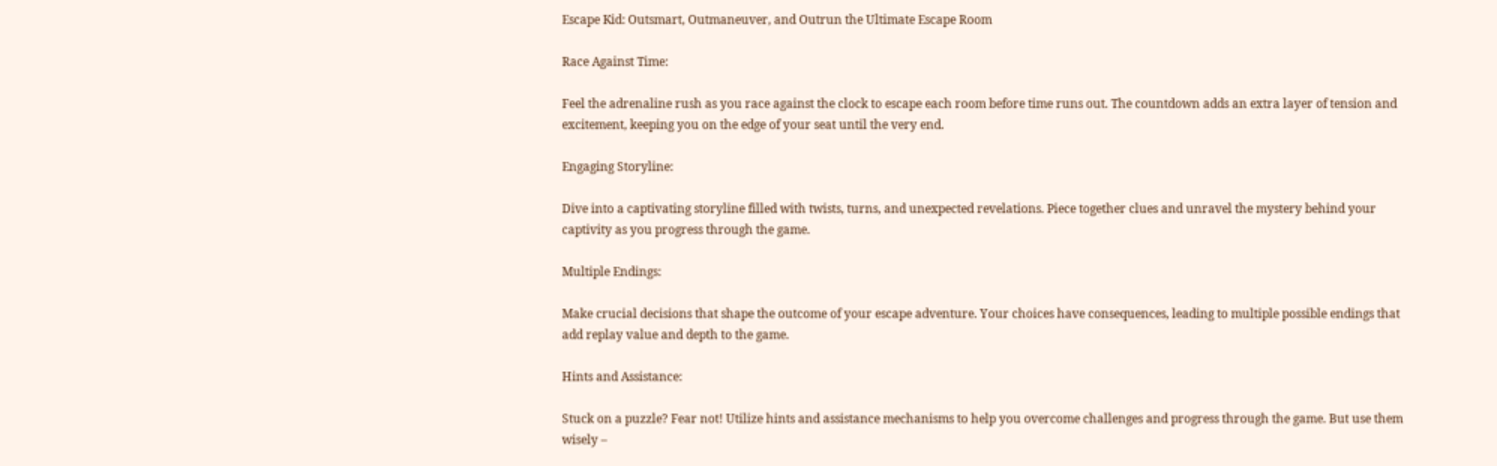Escape Kid: Outsmart, Outmaneuver, and Outrun the Ultimate Escape Room

Race Against Time:

Feel the adrenaline rush as you race against the clock to escape each room before time runs out. The countdown adds an extra layer of tension and excitement, keeping you on the edge of your seat until the very end.

Engaging Storyline:

Dive into a captivating storyline filled with twists, turns, and unexpected revelations. Piece together clues and unravel the mystery behind your captivity as you progress through the game.

Multiple Endings:

Make crucial decisions that shape the outcome of your escape adventure. Your choices have consequences, leading to multiple possible endings that add replay value and depth to the game.

Hints and Assistance:

Stuck on a puzzle? Fear not! Utilize hints and assistance mechanisms to help you overcome challenges and progress through the game. But use them wisely –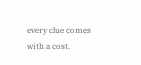every clue comes with a cost.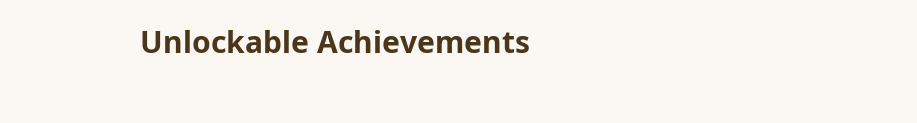Unlockable Achievements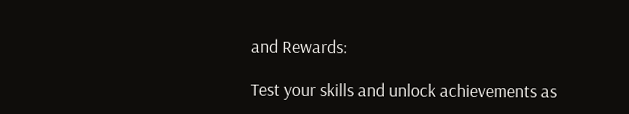and Rewards:

Test your skills and unlock achievements as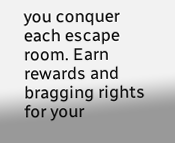you conquer each escape room. Earn rewards and bragging rights for your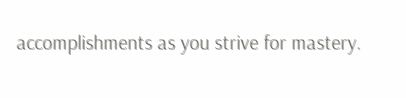accomplishments as you strive for mastery.